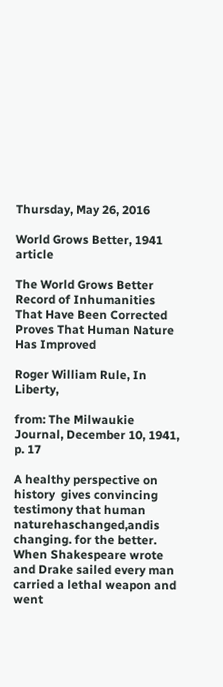Thursday, May 26, 2016

World Grows Better, 1941 article

The World Grows Better
Record of Inhumanities That Have Been Corrected Proves That Human Nature Has Improved

Roger William Rule, In Liberty,

from: The Milwaukie Journal, December 10, 1941, p. 17

A healthy perspective on history  gives convincing testimony that human naturehaschanged,andis changing. for the better. When Shakespeare wrote and Drake sailed every man carried a lethal weapon and went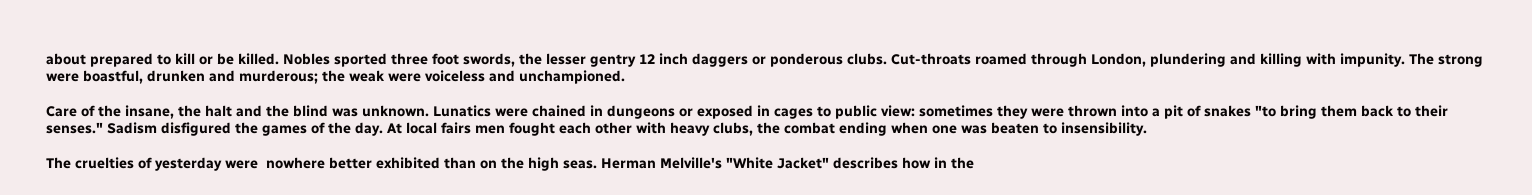about prepared to kill or be killed. Nobles sported three foot swords, the lesser gentry 12 inch daggers or ponderous clubs. Cut-throats roamed through London, plundering and killing with impunity. The strong were boastful, drunken and murderous; the weak were voiceless and unchampioned.

Care of the insane, the halt and the blind was unknown. Lunatics were chained in dungeons or exposed in cages to public view: sometimes they were thrown into a pit of snakes "to bring them back to their senses." Sadism disfigured the games of the day. At local fairs men fought each other with heavy clubs, the combat ending when one was beaten to insensibility.

The cruelties of yesterday were  nowhere better exhibited than on the high seas. Herman Melville's "White Jacket" describes how in the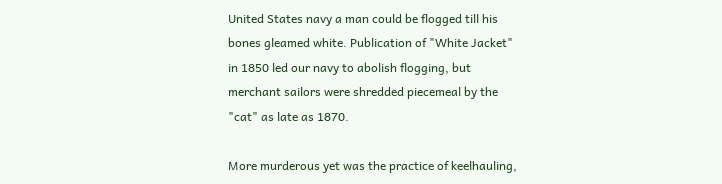United States navy a man could be flogged till his bones gleamed white. Publication of "White Jacket" in 1850 led our navy to abolish flogging, but merchant sailors were shredded piecemeal by the "cat" as late as 1870.

More murderous yet was the practice of keelhauling,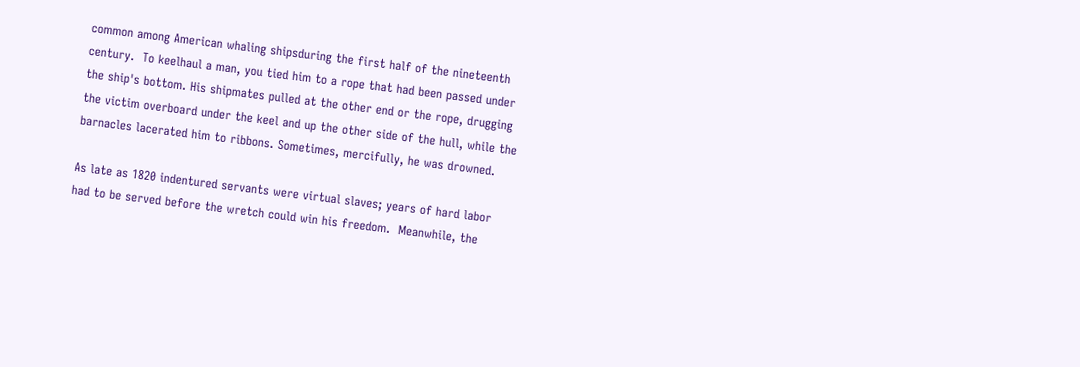common among American whaling shipsduring the first half of the nineteenth century.  To keelhaul a man, you tied him to a rope that had been passed under the ship's bottom. His shipmates pulled at the other end or the rope, drugging the victim overboard under the keel and up the other side of the hull, while the barnacles lacerated him to ribbons. Sometimes, mercifully, he was drowned.

As late as 1820 indentured servants were virtual slaves; years of hard labor had to be served before the wretch could win his freedom.  Meanwhile, the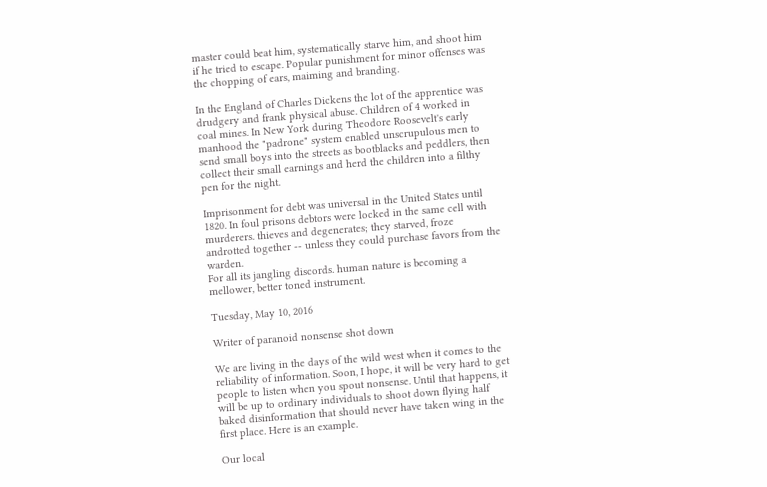master could beat him, systematically starve him, and shoot him if he tried to escape. Popular punishment for minor offenses was the chopping of ears, maiming and branding.

In the England of Charles Dickens the lot of the apprentice was  drudgery and frank physical abuse. Children of 4 worked in coal mines. In New York during Theodore Roosevelt's early manhood the "padrone" system enabled unscrupulous men to send small boys into the streets as bootblacks and peddlers, then collect their small earnings and herd the children into a filthy pen for the night.

Imprisonment for debt was universal in the United States until 1820. In foul prisons debtors were locked in the same cell with murderers. thieves and degenerates; they starved, froze androtted together -- unless they could purchase favors from the warden.
For all its jangling discords. human nature is becoming a mellower, better toned instrument.

Tuesday, May 10, 2016

Writer of paranoid nonsense shot down

We are living in the days of the wild west when it comes to the reliability of information. Soon, I hope, it will be very hard to get people to listen when you spout nonsense. Until that happens, it will be up to ordinary individuals to shoot down flying half baked disinformation that should never have taken wing in the first place. Here is an example.

Our local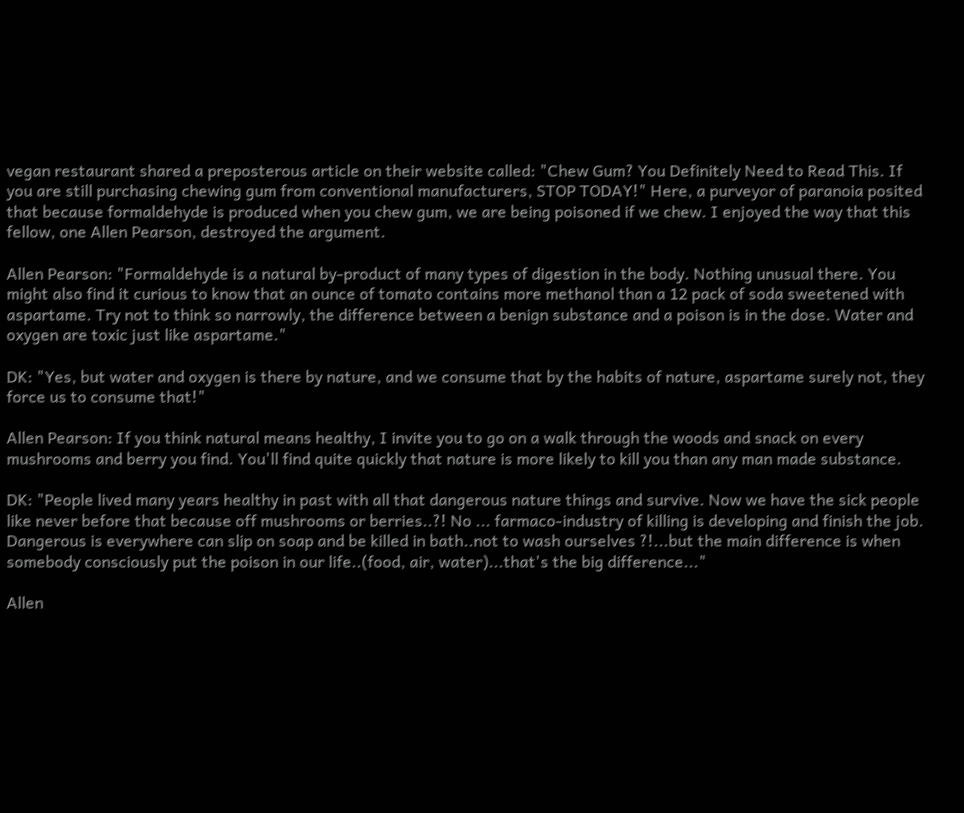vegan restaurant shared a preposterous article on their website called: "Chew Gum? You Definitely Need to Read This. If you are still purchasing chewing gum from conventional manufacturers, STOP TODAY!" Here, a purveyor of paranoia posited that because formaldehyde is produced when you chew gum, we are being poisoned if we chew. I enjoyed the way that this fellow, one Allen Pearson, destroyed the argument.

Allen Pearson: "Formaldehyde is a natural by-product of many types of digestion in the body. Nothing unusual there. You might also find it curious to know that an ounce of tomato contains more methanol than a 12 pack of soda sweetened with aspartame. Try not to think so narrowly, the difference between a benign substance and a poison is in the dose. Water and oxygen are toxic just like aspartame."

DK: "Yes, but water and oxygen is there by nature, and we consume that by the habits of nature, aspartame surely not, they force us to consume that!"

Allen Pearson: If you think natural means healthy, I invite you to go on a walk through the woods and snack on every mushrooms and berry you find. You'll find quite quickly that nature is more likely to kill you than any man made substance.

DK: "People lived many years healthy in past with all that dangerous nature things and survive. Now we have the sick people like never before that because off mushrooms or berries..?! No ... farmaco-industry of killing is developing and finish the job. Dangerous is everywhere can slip on soap and be killed in bath..not to wash ourselves ?!...but the main difference is when somebody consciously put the poison in our life..(food, air, water)...that's the big difference..."

Allen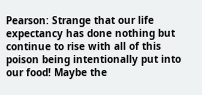Pearson: Strange that our life expectancy has done nothing but continue to rise with all of this poison being intentionally put into our food! Maybe the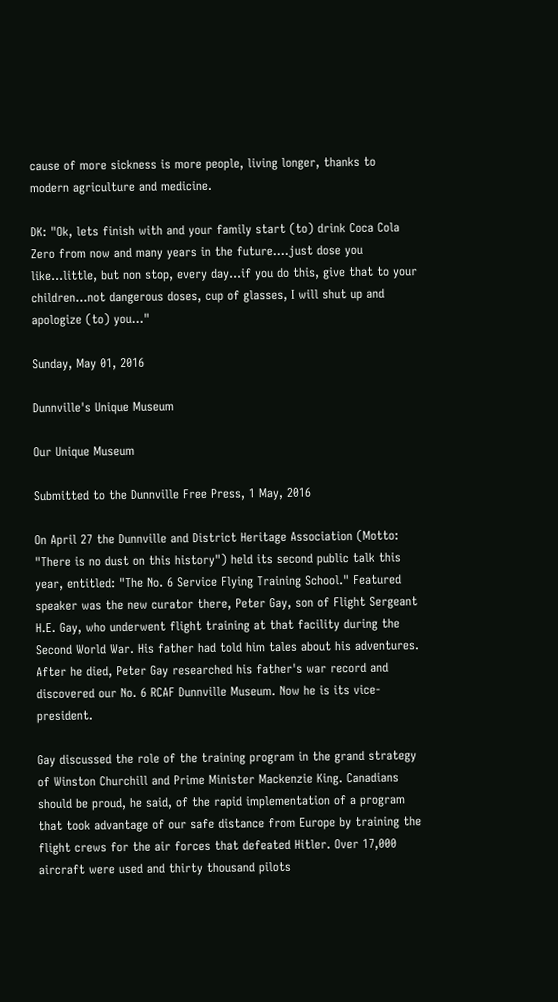cause of more sickness is more people, living longer, thanks to modern agriculture and medicine.

DK: "Ok, lets finish with and your family start (to) drink Coca Cola Zero from now and many years in the future....just dose you like...little, but non stop, every day...if you do this, give that to your children...not dangerous doses, cup of glasses, I will shut up and apologize (to) you..."

Sunday, May 01, 2016

Dunnville's Unique Museum

Our Unique Museum

Submitted to the Dunnville Free Press, 1 May, 2016

On April 27 the Dunnville and District Heritage Association (Motto: "There is no dust on this history") held its second public talk this year, entitled: "The No. 6 Service Flying Training School." Featured speaker was the new curator there, Peter Gay, son of Flight Sergeant H.E. Gay, who underwent flight training at that facility during the Second World War. His father had told him tales about his adventures. After he died, Peter Gay researched his father's war record and discovered our No. 6 RCAF Dunnville Museum. Now he is its vice-president.

Gay discussed the role of the training program in the grand strategy of Winston Churchill and Prime Minister Mackenzie King. Canadians should be proud, he said, of the rapid implementation of a program that took advantage of our safe distance from Europe by training the flight crews for the air forces that defeated Hitler. Over 17,000 aircraft were used and thirty thousand pilots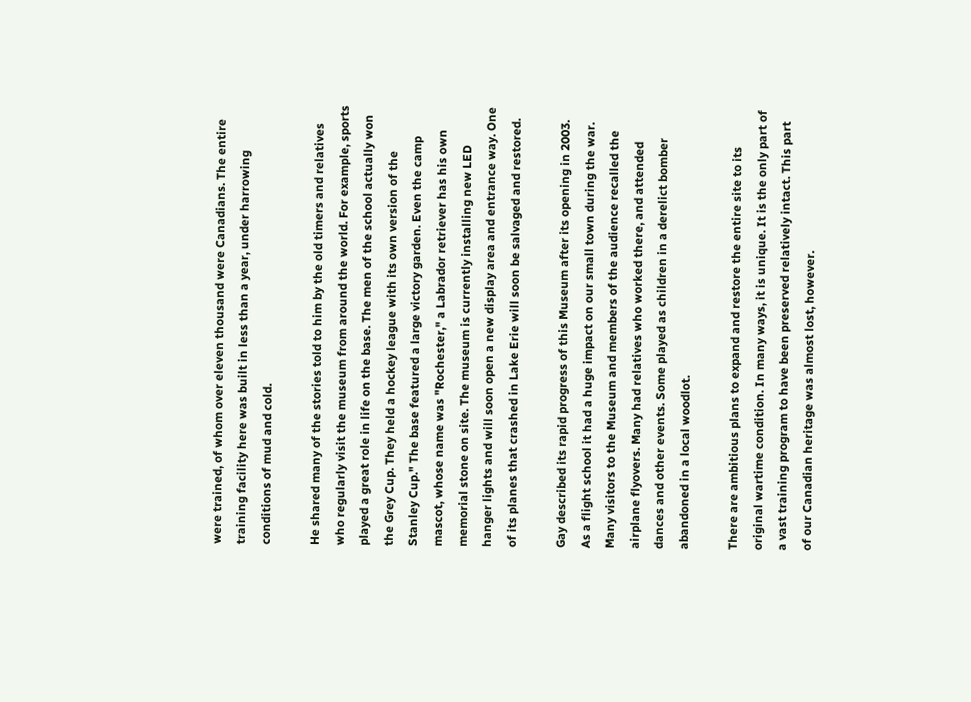were trained, of whom over eleven thousand were Canadians. The entire training facility here was built in less than a year, under harrowing conditions of mud and cold.

He shared many of the stories told to him by the old timers and relatives who regularly visit the museum from around the world. For example, sports played a great role in life on the base. The men of the school actually won the Grey Cup. They held a hockey league with its own version of the Stanley Cup." The base featured a large victory garden. Even the camp mascot, whose name was "Rochester," a Labrador retriever has his own memorial stone on site. The museum is currently installing new LED hanger lights and will soon open a new display area and entrance way. One of its planes that crashed in Lake Erie will soon be salvaged and restored.

Gay described its rapid progress of this Museum after its opening in 2003. As a flight school it had a huge impact on our small town during the war. Many visitors to the Museum and members of the audience recalled the airplane flyovers. Many had relatives who worked there, and attended dances and other events. Some played as children in a derelict bomber abandoned in a local woodlot.

There are ambitious plans to expand and restore the entire site to its original wartime condition. In many ways, it is unique. It is the only part of a vast training program to have been preserved relatively intact. This part of our Canadian heritage was almost lost, however.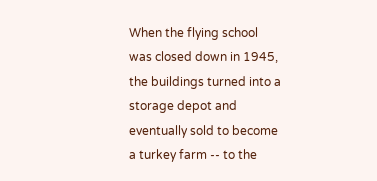When the flying school was closed down in 1945, the buildings turned into a storage depot and eventually sold to become a turkey farm -- to the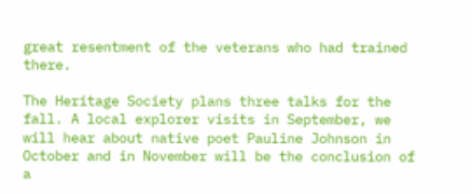great resentment of the veterans who had trained there.

The Heritage Society plans three talks for the fall. A local explorer visits in September, we will hear about native poet Pauline Johnson in October and in November will be the conclusion of a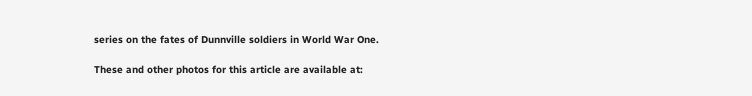series on the fates of Dunnville soldiers in World War One.

These and other photos for this article are available at: